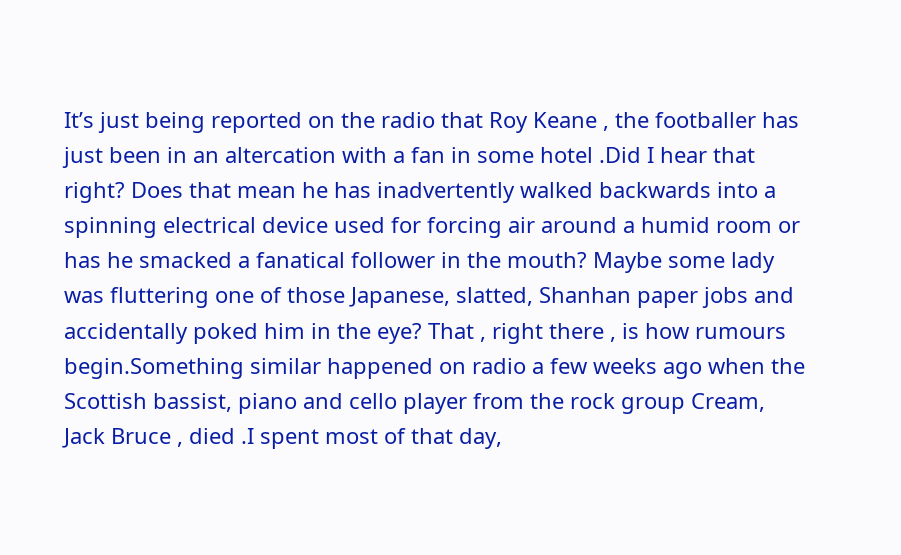It’s just being reported on the radio that Roy Keane , the footballer has just been in an altercation with a fan in some hotel .Did I hear that right? Does that mean he has inadvertently walked backwards into a spinning electrical device used for forcing air around a humid room or has he smacked a fanatical follower in the mouth? Maybe some lady was fluttering one of those Japanese, slatted, Shanhan paper jobs and accidentally poked him in the eye? That , right there , is how rumours begin.Something similar happened on radio a few weeks ago when the Scottish bassist, piano and cello player from the rock group Cream, Jack Bruce , died .I spent most of that day,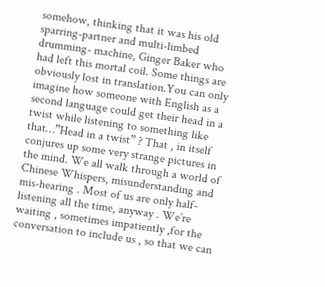somehow, thinking that it was his old sparring-partner and multi-limbed drumming- machine, Ginger Baker who had left this mortal coil. Some things are obviously lost in translation.You can only imagine how someone with English as a second language could get their head in a twist while listening to something like that…”Head in a twist” ? That , in itself conjures up some very strange pictures in the mind. We all walk through a world of Chinese Whispers, misunderstanding and mis-hearing . Most of us are only half-listening all the time, anyway . We’re waiting , sometimes impatiently ,for the conversation to include us , so that we can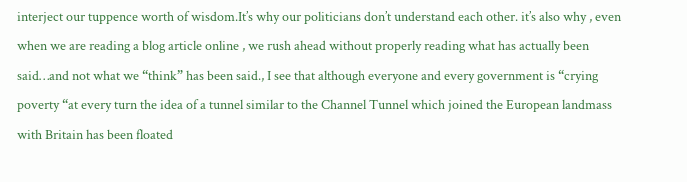interject our tuppence worth of wisdom.It’s why our politicians don’t understand each other. it’s also why , even when we are reading a blog article online , we rush ahead without properly reading what has actually been said…and not what we “think” has been said., I see that although everyone and every government is “crying poverty “at every turn the idea of a tunnel similar to the Channel Tunnel which joined the European landmass with Britain has been floated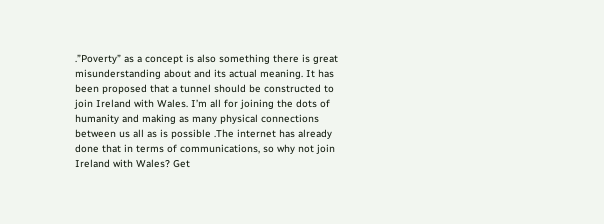.”Poverty” as a concept is also something there is great misunderstanding about and its actual meaning. It has been proposed that a tunnel should be constructed to join Ireland with Wales. I’m all for joining the dots of humanity and making as many physical connections between us all as is possible .The internet has already done that in terms of communications, so why not join Ireland with Wales? Get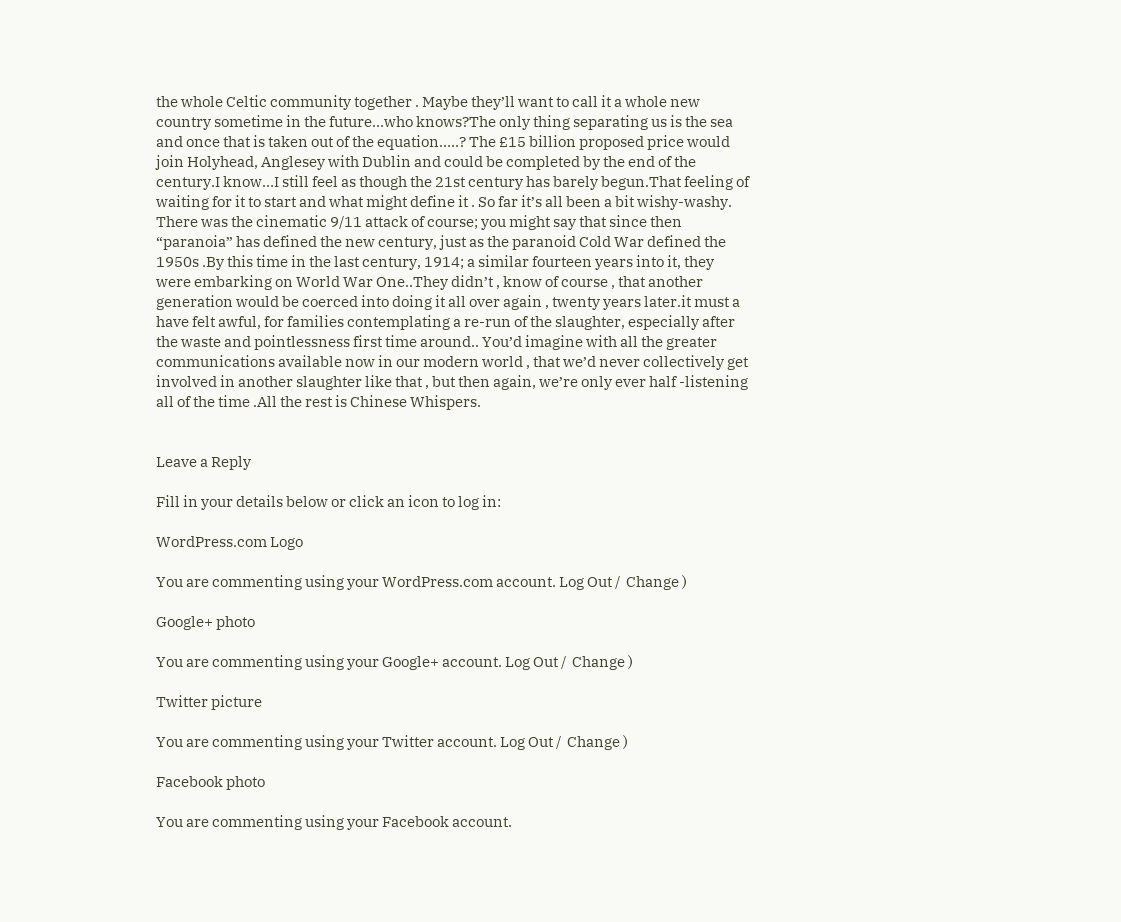the whole Celtic community together . Maybe they’ll want to call it a whole new country sometime in the future…who knows?The only thing separating us is the sea and once that is taken out of the equation…..? The £15 billion proposed price would join Holyhead, Anglesey with Dublin and could be completed by the end of the century.I know…I still feel as though the 21st century has barely begun.That feeling of waiting for it to start and what might define it . So far it’s all been a bit wishy-washy. There was the cinematic 9/11 attack of course; you might say that since then “paranoia” has defined the new century, just as the paranoid Cold War defined the 1950s .By this time in the last century, 1914; a similar fourteen years into it, they were embarking on World War One..They didn’t , know of course , that another generation would be coerced into doing it all over again , twenty years later.it must a have felt awful, for families contemplating a re-run of the slaughter, especially after the waste and pointlessness first time around.. You’d imagine with all the greater communications available now in our modern world , that we’d never collectively get involved in another slaughter like that , but then again, we’re only ever half -listening all of the time .All the rest is Chinese Whispers.


Leave a Reply

Fill in your details below or click an icon to log in:

WordPress.com Logo

You are commenting using your WordPress.com account. Log Out /  Change )

Google+ photo

You are commenting using your Google+ account. Log Out /  Change )

Twitter picture

You are commenting using your Twitter account. Log Out /  Change )

Facebook photo

You are commenting using your Facebook account.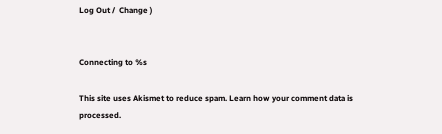Log Out /  Change )


Connecting to %s

This site uses Akismet to reduce spam. Learn how your comment data is processed.